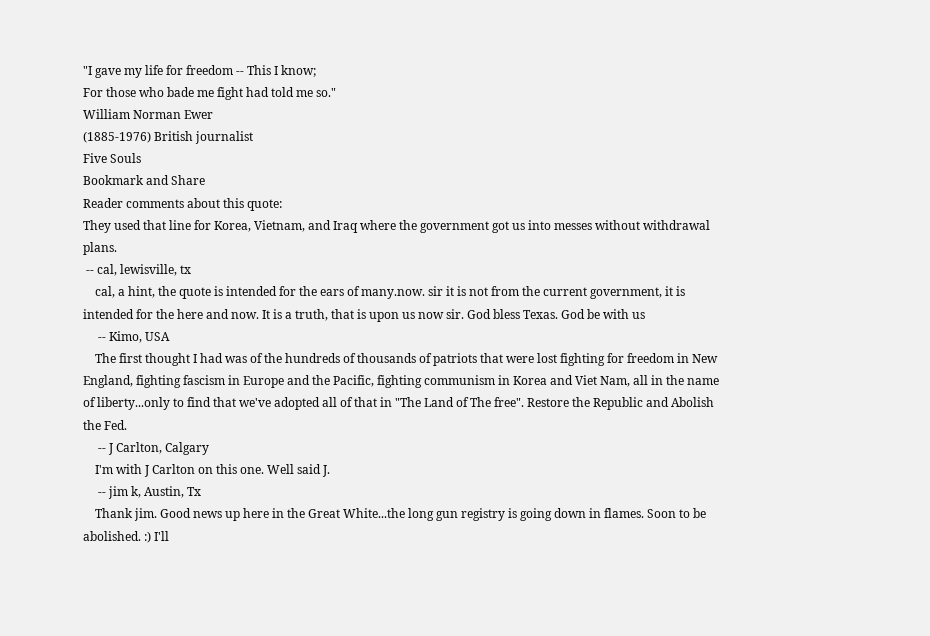"I gave my life for freedom -- This I know;
For those who bade me fight had told me so."
William Norman Ewer
(1885-1976) British journalist
Five Souls
Bookmark and Share
Reader comments about this quote:
They used that line for Korea, Vietnam, and Iraq where the government got us into messes without withdrawal plans.
 -- cal, lewisville, tx
    cal, a hint, the quote is intended for the ears of many.now. sir it is not from the current government, it is intended for the here and now. It is a truth, that is upon us now sir. God bless Texas. God be with us
     -- Kimo, USA
    The first thought I had was of the hundreds of thousands of patriots that were lost fighting for freedom in New England, fighting fascism in Europe and the Pacific, fighting communism in Korea and Viet Nam, all in the name of liberty...only to find that we've adopted all of that in "The Land of The free". Restore the Republic and Abolish the Fed.
     -- J Carlton, Calgary
    I'm with J Carlton on this one. Well said J.
     -- jim k, Austin, Tx
    Thank jim. Good news up here in the Great White...the long gun registry is going down in flames. Soon to be abolished. :) I'll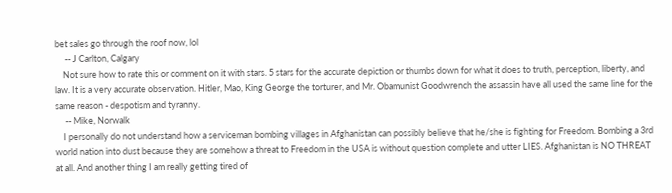bet sales go through the roof now, lol
     -- J Carlton, Calgary
    Not sure how to rate this or comment on it with stars. 5 stars for the accurate depiction or thumbs down for what it does to truth, perception, liberty, and law. It is a very accurate observation. Hitler, Mao, King George the torturer, and Mr. Obamunist Goodwrench the assassin have all used the same line for the same reason - despotism and tyranny.
     -- Mike, Norwalk
    I personally do not understand how a serviceman bombing villages in Afghanistan can possibly believe that he/she is fighting for Freedom. Bombing a 3rd world nation into dust because they are somehow a threat to Freedom in the USA is without question complete and utter LIES. Afghanistan is NO THREAT at all. And another thing I am really getting tired of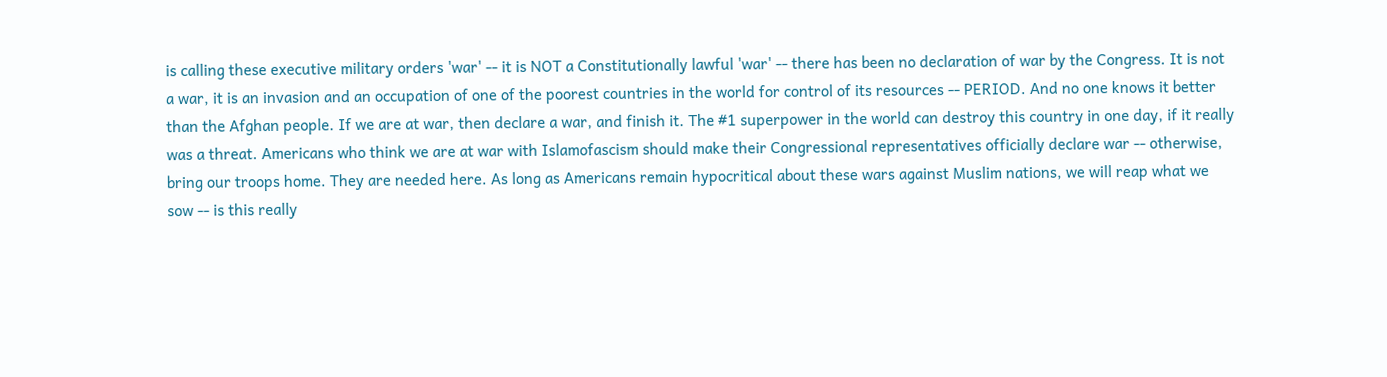is calling these executive military orders 'war' -- it is NOT a Constitutionally lawful 'war' -- there has been no declaration of war by the Congress. It is not a war, it is an invasion and an occupation of one of the poorest countries in the world for control of its resources -- PERIOD. And no one knows it better than the Afghan people. If we are at war, then declare a war, and finish it. The #1 superpower in the world can destroy this country in one day, if it really was a threat. Americans who think we are at war with Islamofascism should make their Congressional representatives officially declare war -- otherwise, bring our troops home. They are needed here. As long as Americans remain hypocritical about these wars against Muslim nations, we will reap what we sow -- is this really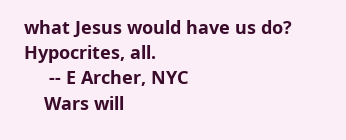what Jesus would have us do? Hypocrites, all.
     -- E Archer, NYC
    Wars will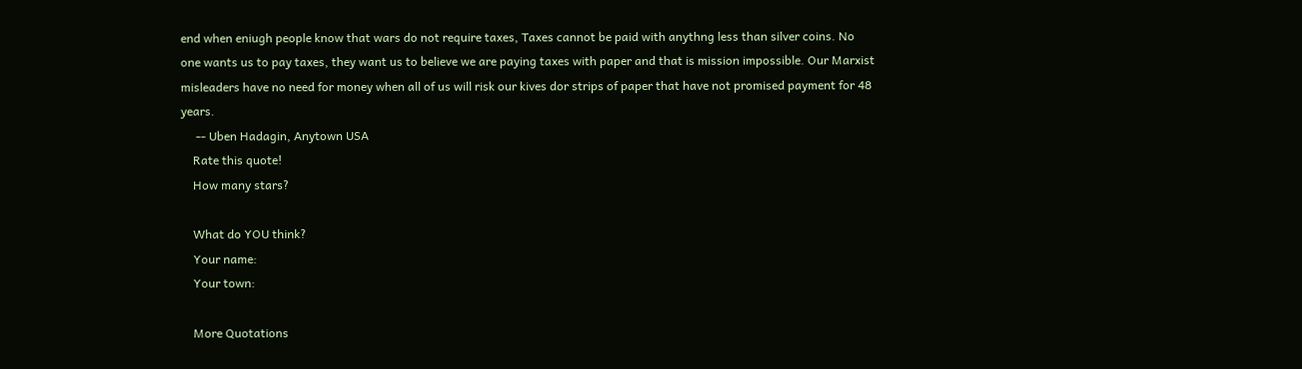end when eniugh people know that wars do not require taxes, Taxes cannot be paid with anythng less than silver coins. No one wants us to pay taxes, they want us to believe we are paying taxes with paper and that is mission impossible. Our Marxist misleaders have no need for money when all of us will risk our kives dor strips of paper that have not promised payment for 48 years.
     -- Uben Hadagin, Anytown USA
    Rate this quote!
    How many stars?

    What do YOU think?
    Your name:
    Your town:

    More Quotations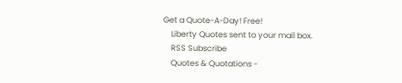Get a Quote-A-Day! Free!
    Liberty Quotes sent to your mail box.
    RSS Subscribe
    Quotes & Quotations -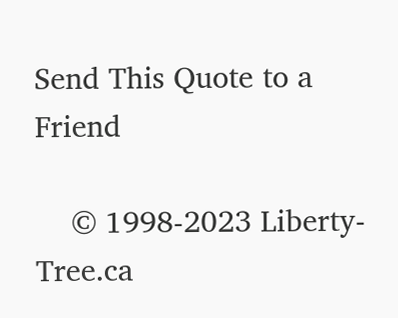Send This Quote to a Friend

    © 1998-2023 Liberty-Tree.ca